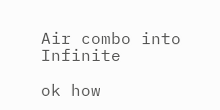Air combo into Infinite

ok how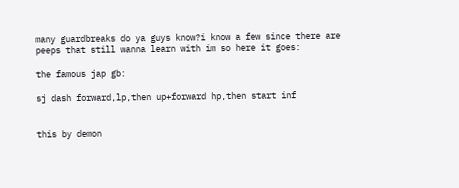many guardbreaks do ya guys know?i know a few since there are peeps that still wanna learn with im so here it goes:

the famous jap gb:

sj dash forward,lp,then up+forward hp,then start inf


this by demon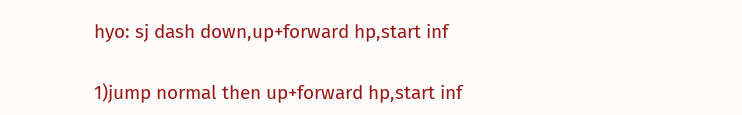hyo: sj dash down,up+forward hp,start inf

1)jump normal then up+forward hp,start inf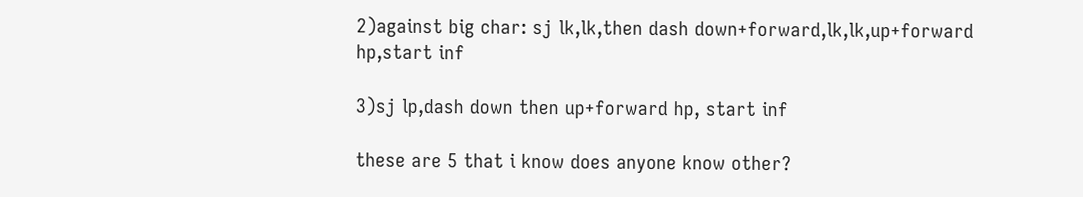2)against big char: sj lk,lk,then dash down+forward,lk,lk,up+forward hp,start inf

3)sj lp,dash down then up+forward hp, start inf

these are 5 that i know does anyone know other?